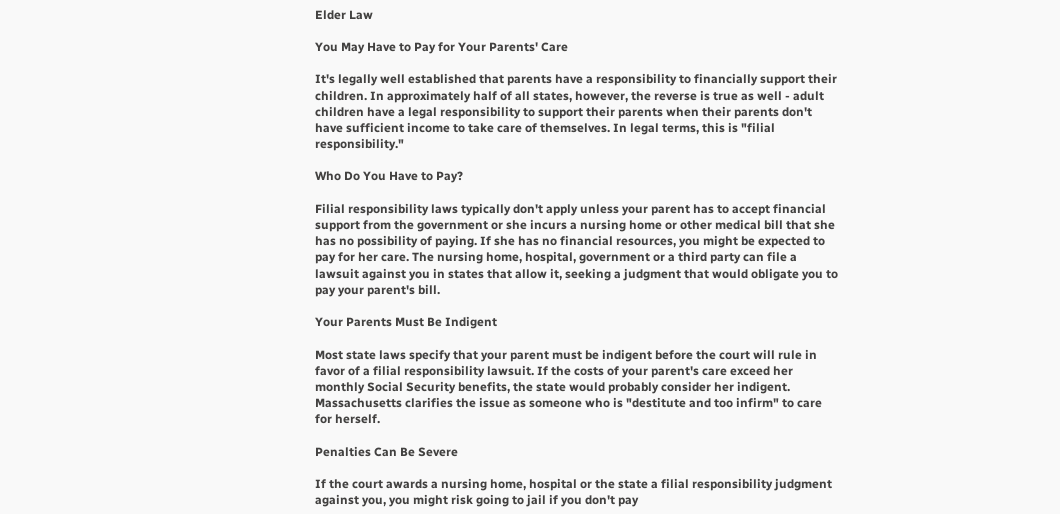Elder Law

You May Have to Pay for Your Parents' Care

It's legally well established that parents have a responsibility to financially support their children. In approximately half of all states, however, the reverse is true as well - adult children have a legal responsibility to support their parents when their parents don't have sufficient income to take care of themselves. In legal terms, this is "filial responsibility."

Who Do You Have to Pay?

Filial responsibility laws typically don't apply unless your parent has to accept financial support from the government or she incurs a nursing home or other medical bill that she has no possibility of paying. If she has no financial resources, you might be expected to pay for her care. The nursing home, hospital, government or a third party can file a lawsuit against you in states that allow it, seeking a judgment that would obligate you to pay your parent's bill.

Your Parents Must Be Indigent

Most state laws specify that your parent must be indigent before the court will rule in favor of a filial responsibility lawsuit. If the costs of your parent's care exceed her monthly Social Security benefits, the state would probably consider her indigent. Massachusetts clarifies the issue as someone who is "destitute and too infirm" to care for herself.

Penalties Can Be Severe

If the court awards a nursing home, hospital or the state a filial responsibility judgment against you, you might risk going to jail if you don't pay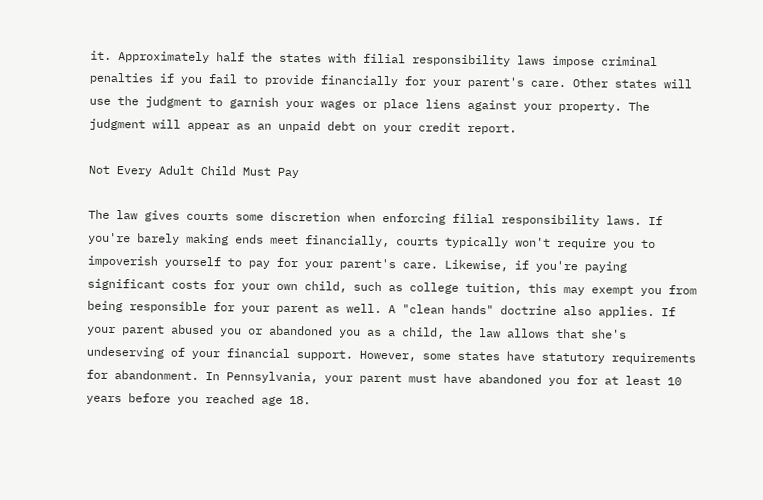it. Approximately half the states with filial responsibility laws impose criminal penalties if you fail to provide financially for your parent's care. Other states will use the judgment to garnish your wages or place liens against your property. The judgment will appear as an unpaid debt on your credit report.

Not Every Adult Child Must Pay

The law gives courts some discretion when enforcing filial responsibility laws. If you're barely making ends meet financially, courts typically won't require you to impoverish yourself to pay for your parent's care. Likewise, if you're paying significant costs for your own child, such as college tuition, this may exempt you from being responsible for your parent as well. A "clean hands" doctrine also applies. If your parent abused you or abandoned you as a child, the law allows that she's undeserving of your financial support. However, some states have statutory requirements for abandonment. In Pennsylvania, your parent must have abandoned you for at least 10 years before you reached age 18.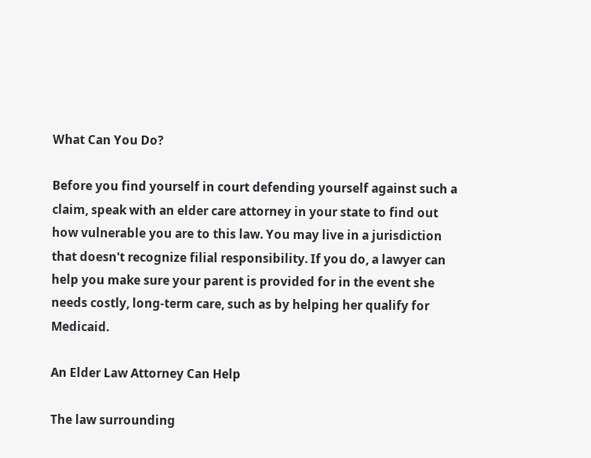What Can You Do?

Before you find yourself in court defending yourself against such a claim, speak with an elder care attorney in your state to find out how vulnerable you are to this law. You may live in a jurisdiction that doesn't recognize filial responsibility. If you do, a lawyer can help you make sure your parent is provided for in the event she needs costly, long-term care, such as by helping her qualify for Medicaid.

An Elder Law Attorney Can Help

The law surrounding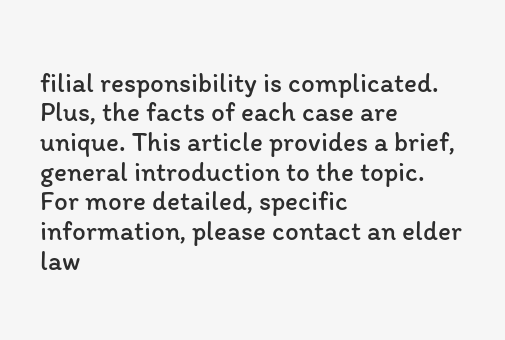filial responsibility is complicated. Plus, the facts of each case are unique. This article provides a brief, general introduction to the topic. For more detailed, specific information, please contact an elder law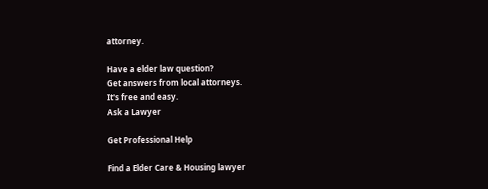attorney.

Have a elder law question?
Get answers from local attorneys.
It's free and easy.
Ask a Lawyer

Get Professional Help

Find a Elder Care & Housing lawyer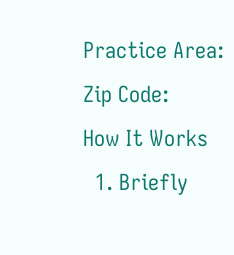Practice Area:
Zip Code:
How It Works
  1. Briefly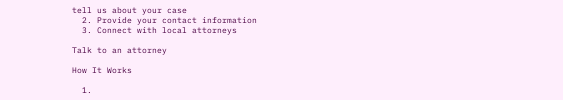tell us about your case
  2. Provide your contact information
  3. Connect with local attorneys

Talk to an attorney

How It Works

  1.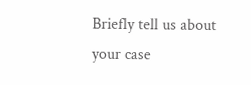Briefly tell us about your case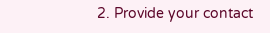2. Provide your contact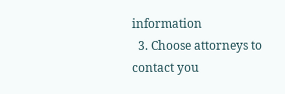information
  3. Choose attorneys to contact you